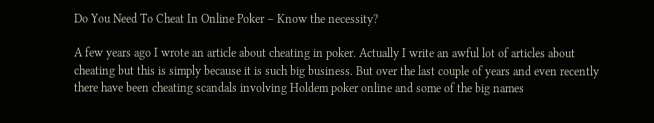Do You Need To Cheat In Online Poker – Know the necessity?

A few years ago I wrote an article about cheating in poker. Actually I write an awful lot of articles about cheating but this is simply because it is such big business. But over the last couple of years and even recently there have been cheating scandals involving Holdem poker online and some of the big names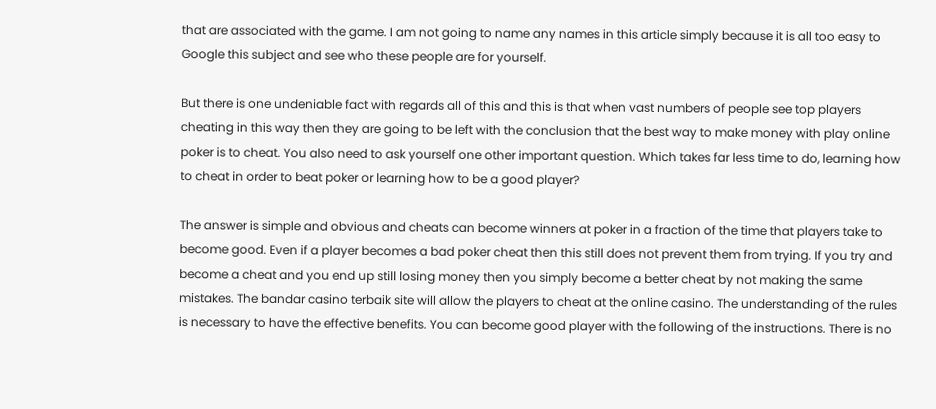that are associated with the game. I am not going to name any names in this article simply because it is all too easy to Google this subject and see who these people are for yourself.

But there is one undeniable fact with regards all of this and this is that when vast numbers of people see top players cheating in this way then they are going to be left with the conclusion that the best way to make money with play online poker is to cheat. You also need to ask yourself one other important question. Which takes far less time to do, learning how to cheat in order to beat poker or learning how to be a good player?

The answer is simple and obvious and cheats can become winners at poker in a fraction of the time that players take to become good. Even if a player becomes a bad poker cheat then this still does not prevent them from trying. If you try and become a cheat and you end up still losing money then you simply become a better cheat by not making the same mistakes. The bandar casino terbaik site will allow the players to cheat at the online casino. The understanding of the rules is necessary to have the effective benefits. You can become good player with the following of the instructions. There is no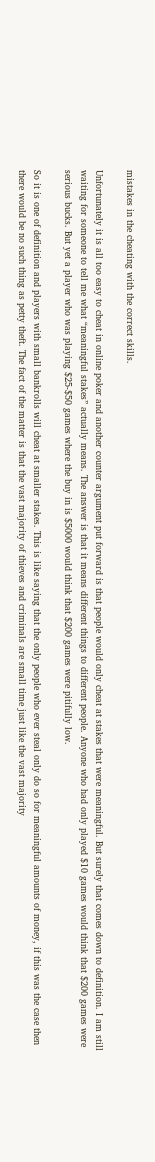mistakes in the cheating with the correct skills.

Unfortunately it is all too easy to cheat in online poker and another counter argument put forward is that people would only cheat at stakes that were meaningful. But surely that comes down to definition. I am still waiting for someone to tell me what “meaningful stakes” actually means. The answer is that it means different things to different people. Anyone who had only played $10 games would think that $200 games were serious bucks. But yet a player who was playing $25-$50 games where the buy in is $5000 would think that $200 games were pitifully low.

So it is one of definition and players with small bankrolls will cheat at smaller stakes. This is like saying that the only people who ever steal only do so for meaningful amounts of money, if this was the case then there would be no such thing as petty theft. The fact of the matter is that the vast majority of thieves and criminals are small time just like the vast majority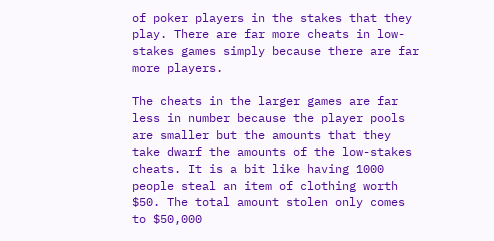of poker players in the stakes that they play. There are far more cheats in low-stakes games simply because there are far more players.

The cheats in the larger games are far less in number because the player pools are smaller but the amounts that they take dwarf the amounts of the low-stakes cheats. It is a bit like having 1000 people steal an item of clothing worth $50. The total amount stolen only comes to $50,000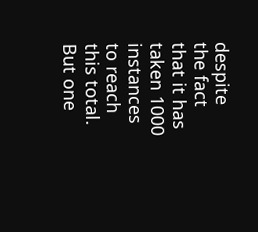despite the fact that it has taken 1000 instances to reach this total. But one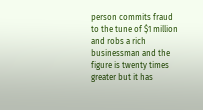person commits fraud to the tune of $1 million and robs a rich businessman and the figure is twenty times greater but it has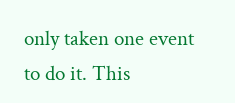only taken one event to do it. This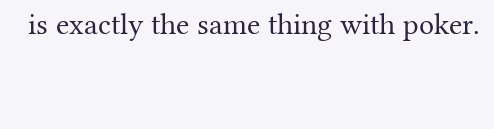is exactly the same thing with poker.